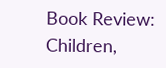Book Review: Children,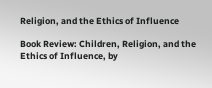Religion, and the Ethics of Influence

Book Review: Children, Religion, and the Ethics of Influence, by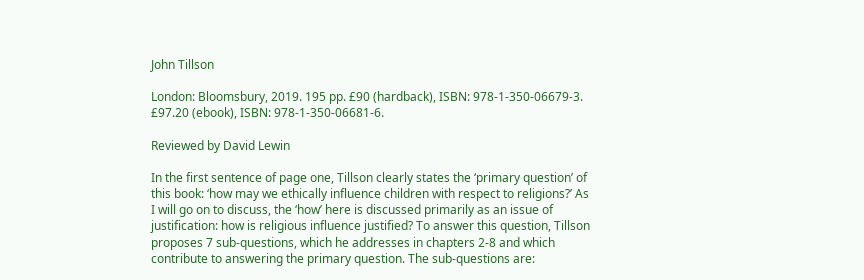John Tillson

London: Bloomsbury, 2019. 195 pp. £90 (hardback), ISBN: 978-1-350-06679-3. £97.20 (ebook), ISBN: 978-1-350-06681-6.

Reviewed by David Lewin

In the first sentence of page one, Tillson clearly states the ‘primary question’ of this book: ‘how may we ethically influence children with respect to religions?’ As I will go on to discuss, the ‘how’ here is discussed primarily as an issue of justification: how is religious influence justified? To answer this question, Tillson proposes 7 sub-questions, which he addresses in chapters 2-8 and which contribute to answering the primary question. The sub-questions are: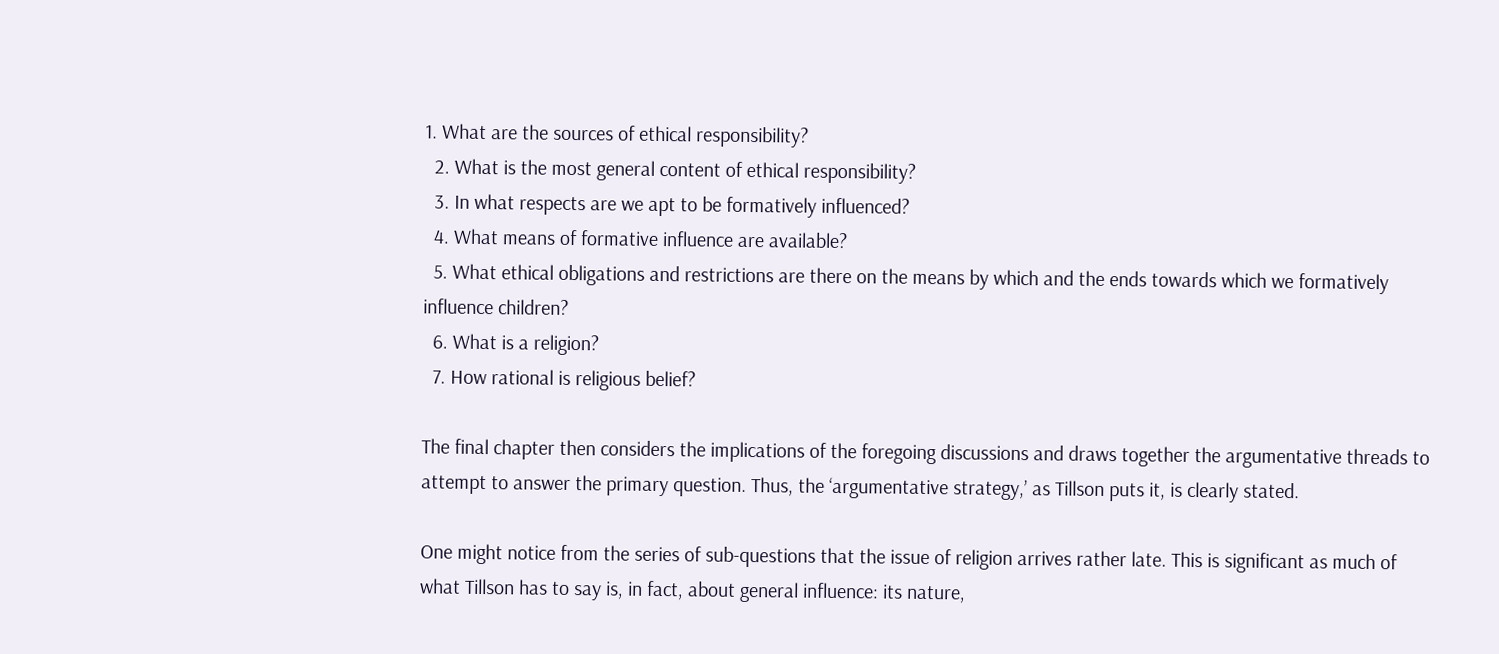1. What are the sources of ethical responsibility?
  2. What is the most general content of ethical responsibility?
  3. In what respects are we apt to be formatively influenced?
  4. What means of formative influence are available?
  5. What ethical obligations and restrictions are there on the means by which and the ends towards which we formatively influence children?
  6. What is a religion?
  7. How rational is religious belief?

The final chapter then considers the implications of the foregoing discussions and draws together the argumentative threads to attempt to answer the primary question. Thus, the ‘argumentative strategy,’ as Tillson puts it, is clearly stated.

One might notice from the series of sub-questions that the issue of religion arrives rather late. This is significant as much of what Tillson has to say is, in fact, about general influence: its nature,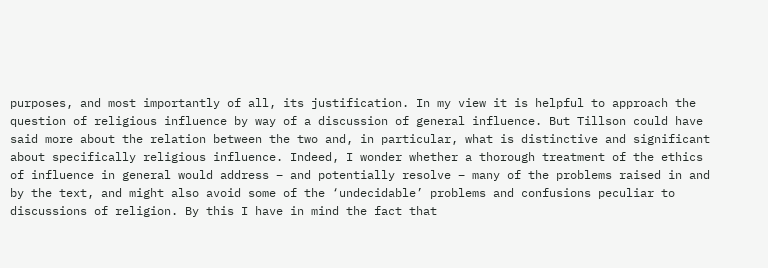purposes, and most importantly of all, its justification. In my view it is helpful to approach the question of religious influence by way of a discussion of general influence. But Tillson could have said more about the relation between the two and, in particular, what is distinctive and significant about specifically religious influence. Indeed, I wonder whether a thorough treatment of the ethics of influence in general would address – and potentially resolve – many of the problems raised in and by the text, and might also avoid some of the ‘undecidable’ problems and confusions peculiar to discussions of religion. By this I have in mind the fact that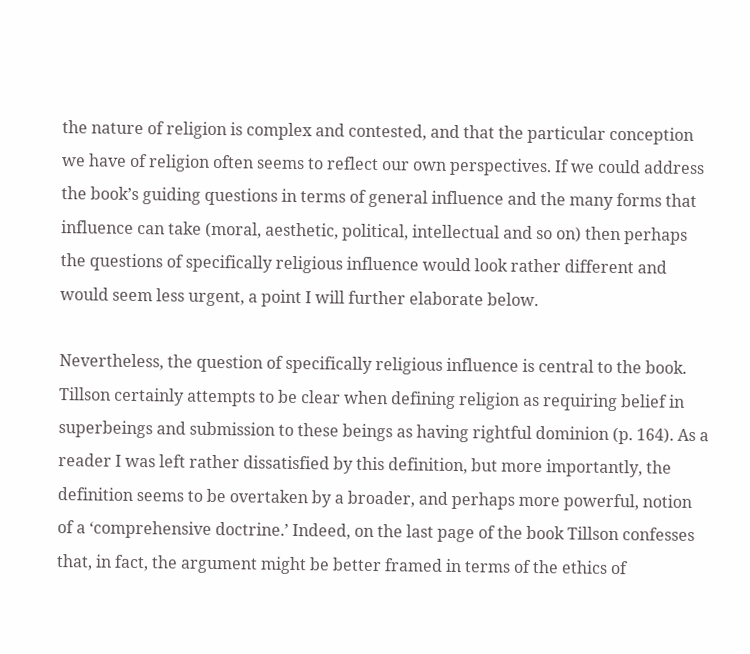the nature of religion is complex and contested, and that the particular conception we have of religion often seems to reflect our own perspectives. If we could address the book’s guiding questions in terms of general influence and the many forms that influence can take (moral, aesthetic, political, intellectual and so on) then perhaps the questions of specifically religious influence would look rather different and would seem less urgent, a point I will further elaborate below.

Nevertheless, the question of specifically religious influence is central to the book. Tillson certainly attempts to be clear when defining religion as requiring belief in superbeings and submission to these beings as having rightful dominion (p. 164). As a reader I was left rather dissatisfied by this definition, but more importantly, the definition seems to be overtaken by a broader, and perhaps more powerful, notion of a ‘comprehensive doctrine.’ Indeed, on the last page of the book Tillson confesses that, in fact, the argument might be better framed in terms of the ethics of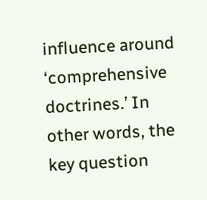influence around ‘comprehensive doctrines.’ In other words, the key question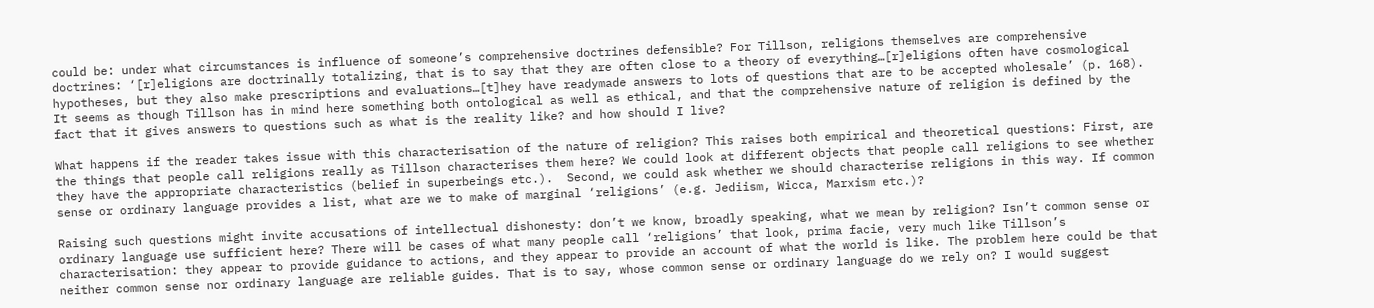could be: under what circumstances is influence of someone’s comprehensive doctrines defensible? For Tillson, religions themselves are comprehensive doctrines: ‘[r]eligions are doctrinally totalizing, that is to say that they are often close to a theory of everything…[r]eligions often have cosmological hypotheses, but they also make prescriptions and evaluations…[t]hey have readymade answers to lots of questions that are to be accepted wholesale’ (p. 168). It seems as though Tillson has in mind here something both ontological as well as ethical, and that the comprehensive nature of religion is defined by the fact that it gives answers to questions such as what is the reality like? and how should I live?

What happens if the reader takes issue with this characterisation of the nature of religion? This raises both empirical and theoretical questions: First, are the things that people call religions really as Tillson characterises them here? We could look at different objects that people call religions to see whether they have the appropriate characteristics (belief in superbeings etc.).  Second, we could ask whether we should characterise religions in this way. If common sense or ordinary language provides a list, what are we to make of marginal ‘religions’ (e.g. Jediism, Wicca, Marxism etc.)?

Raising such questions might invite accusations of intellectual dishonesty: don’t we know, broadly speaking, what we mean by religion? Isn’t common sense or ordinary language use sufficient here? There will be cases of what many people call ‘religions’ that look, prima facie, very much like Tillson’s characterisation: they appear to provide guidance to actions, and they appear to provide an account of what the world is like. The problem here could be that neither common sense nor ordinary language are reliable guides. That is to say, whose common sense or ordinary language do we rely on? I would suggest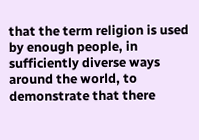that the term religion is used by enough people, in sufficiently diverse ways around the world, to demonstrate that there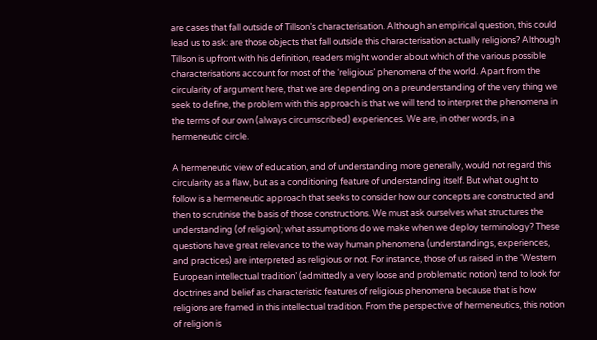are cases that fall outside of Tillson’s characterisation. Although an empirical question, this could lead us to ask: are those objects that fall outside this characterisation actually religions? Although Tillson is upfront with his definition, readers might wonder about which of the various possible characterisations account for most of the ‘religious’ phenomena of the world. Apart from the circularity of argument here, that we are depending on a preunderstanding of the very thing we seek to define, the problem with this approach is that we will tend to interpret the phenomena in the terms of our own (always circumscribed) experiences. We are, in other words, in a hermeneutic circle.

A hermeneutic view of education, and of understanding more generally, would not regard this circularity as a flaw, but as a conditioning feature of understanding itself. But what ought to follow is a hermeneutic approach that seeks to consider how our concepts are constructed and then to scrutinise the basis of those constructions. We must ask ourselves what structures the understanding (of religion); what assumptions do we make when we deploy terminology? These questions have great relevance to the way human phenomena (understandings, experiences, and practices) are interpreted as religious or not. For instance, those of us raised in the ‘Western European intellectual tradition’ (admittedly a very loose and problematic notion) tend to look for doctrines and belief as characteristic features of religious phenomena because that is how religions are framed in this intellectual tradition. From the perspective of hermeneutics, this notion of religion is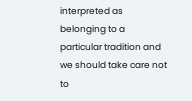interpreted as belonging to a particular tradition and we should take care not to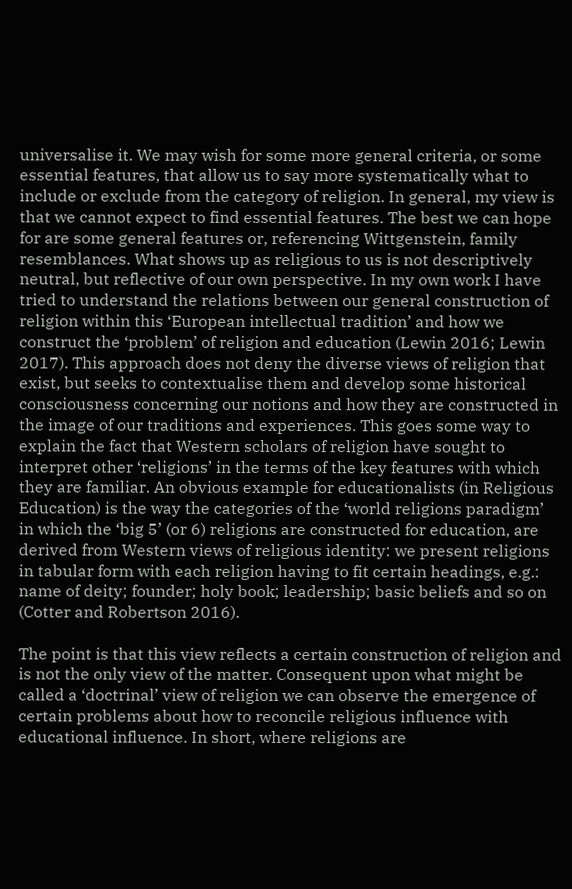universalise it. We may wish for some more general criteria, or some essential features, that allow us to say more systematically what to include or exclude from the category of religion. In general, my view is that we cannot expect to find essential features. The best we can hope for are some general features or, referencing Wittgenstein, family resemblances. What shows up as religious to us is not descriptively neutral, but reflective of our own perspective. In my own work I have tried to understand the relations between our general construction of religion within this ‘European intellectual tradition’ and how we construct the ‘problem’ of religion and education (Lewin 2016; Lewin 2017). This approach does not deny the diverse views of religion that exist, but seeks to contextualise them and develop some historical consciousness concerning our notions and how they are constructed in the image of our traditions and experiences. This goes some way to explain the fact that Western scholars of religion have sought to interpret other ‘religions’ in the terms of the key features with which they are familiar. An obvious example for educationalists (in Religious Education) is the way the categories of the ‘world religions paradigm’ in which the ‘big 5’ (or 6) religions are constructed for education, are derived from Western views of religious identity: we present religions in tabular form with each religion having to fit certain headings, e.g.: name of deity; founder; holy book; leadership; basic beliefs and so on (Cotter and Robertson 2016).

The point is that this view reflects a certain construction of religion and is not the only view of the matter. Consequent upon what might be called a ‘doctrinal’ view of religion we can observe the emergence of certain problems about how to reconcile religious influence with educational influence. In short, where religions are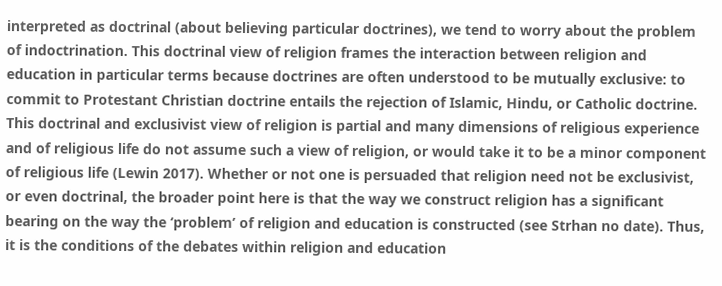interpreted as doctrinal (about believing particular doctrines), we tend to worry about the problem of indoctrination. This doctrinal view of religion frames the interaction between religion and education in particular terms because doctrines are often understood to be mutually exclusive: to commit to Protestant Christian doctrine entails the rejection of Islamic, Hindu, or Catholic doctrine. This doctrinal and exclusivist view of religion is partial and many dimensions of religious experience and of religious life do not assume such a view of religion, or would take it to be a minor component of religious life (Lewin 2017). Whether or not one is persuaded that religion need not be exclusivist, or even doctrinal, the broader point here is that the way we construct religion has a significant bearing on the way the ‘problem’ of religion and education is constructed (see Strhan no date). Thus, it is the conditions of the debates within religion and education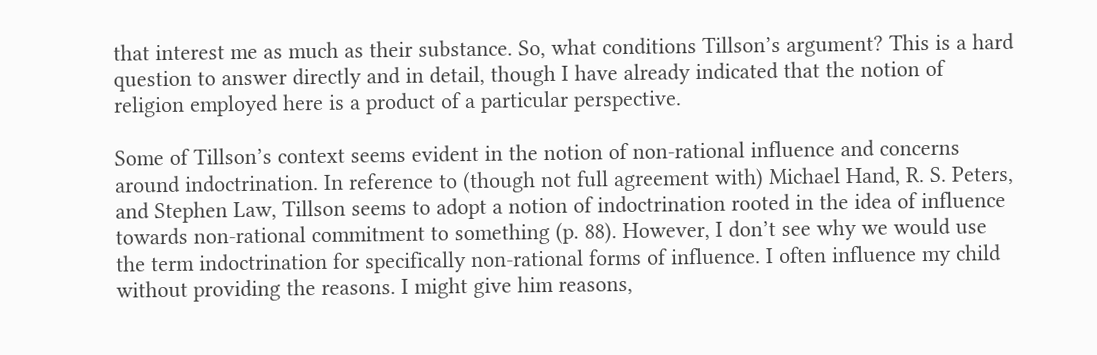that interest me as much as their substance. So, what conditions Tillson’s argument? This is a hard question to answer directly and in detail, though I have already indicated that the notion of religion employed here is a product of a particular perspective.

Some of Tillson’s context seems evident in the notion of non-rational influence and concerns around indoctrination. In reference to (though not full agreement with) Michael Hand, R. S. Peters, and Stephen Law, Tillson seems to adopt a notion of indoctrination rooted in the idea of influence towards non-rational commitment to something (p. 88). However, I don’t see why we would use the term indoctrination for specifically non-rational forms of influence. I often influence my child without providing the reasons. I might give him reasons,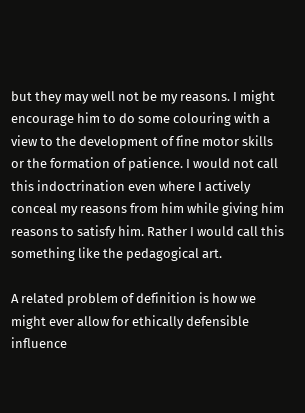but they may well not be my reasons. I might encourage him to do some colouring with a view to the development of fine motor skills or the formation of patience. I would not call this indoctrination even where I actively conceal my reasons from him while giving him reasons to satisfy him. Rather I would call this something like the pedagogical art.

A related problem of definition is how we might ever allow for ethically defensible influence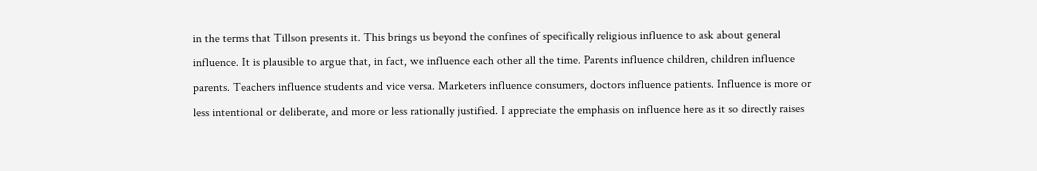in the terms that Tillson presents it. This brings us beyond the confines of specifically religious influence to ask about general influence. It is plausible to argue that, in fact, we influence each other all the time. Parents influence children, children influence parents. Teachers influence students and vice versa. Marketers influence consumers, doctors influence patients. Influence is more or less intentional or deliberate, and more or less rationally justified. I appreciate the emphasis on influence here as it so directly raises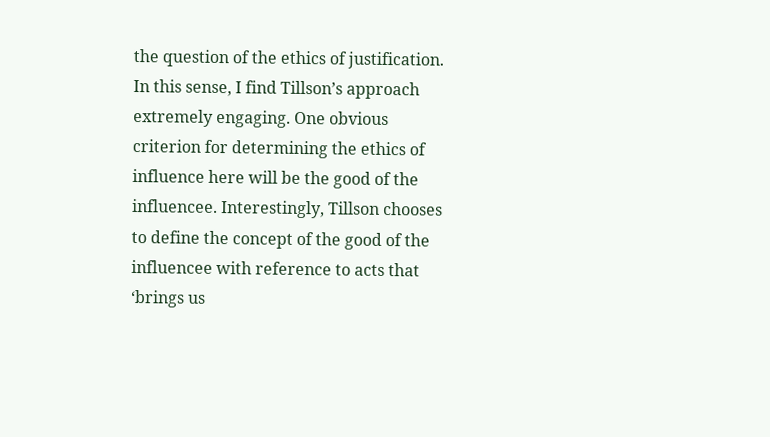the question of the ethics of justification. In this sense, I find Tillson’s approach extremely engaging. One obvious criterion for determining the ethics of influence here will be the good of the influencee. Interestingly, Tillson chooses to define the concept of the good of the influencee with reference to acts that ‘brings us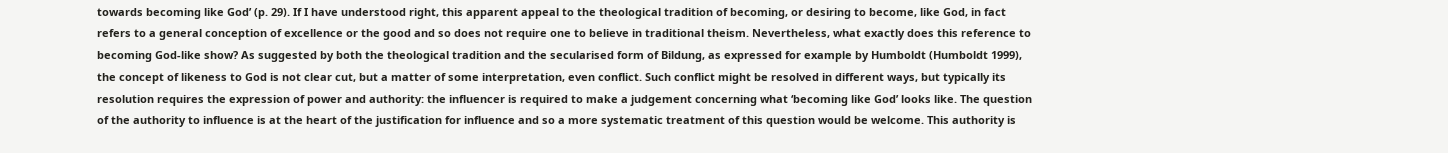towards becoming like God’ (p. 29). If I have understood right, this apparent appeal to the theological tradition of becoming, or desiring to become, like God, in fact refers to a general conception of excellence or the good and so does not require one to believe in traditional theism. Nevertheless, what exactly does this reference to becoming God-like show? As suggested by both the theological tradition and the secularised form of Bildung, as expressed for example by Humboldt (Humboldt 1999), the concept of likeness to God is not clear cut, but a matter of some interpretation, even conflict. Such conflict might be resolved in different ways, but typically its resolution requires the expression of power and authority: the influencer is required to make a judgement concerning what ‘becoming like God’ looks like. The question of the authority to influence is at the heart of the justification for influence and so a more systematic treatment of this question would be welcome. This authority is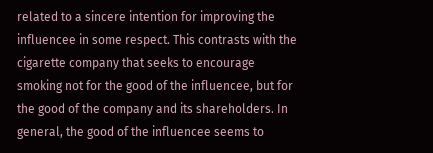related to a sincere intention for improving the influencee in some respect. This contrasts with the cigarette company that seeks to encourage smoking not for the good of the influencee, but for the good of the company and its shareholders. In general, the good of the influencee seems to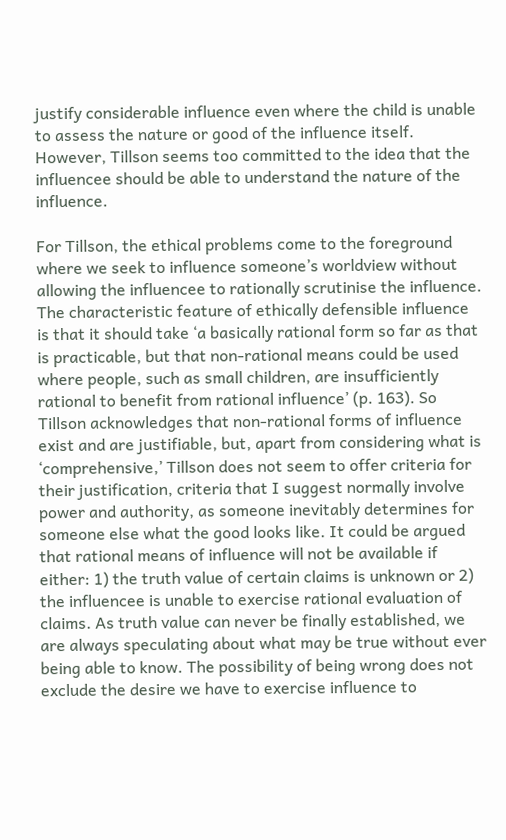justify considerable influence even where the child is unable to assess the nature or good of the influence itself. However, Tillson seems too committed to the idea that the influencee should be able to understand the nature of the influence.

For Tillson, the ethical problems come to the foreground where we seek to influence someone’s worldview without allowing the influencee to rationally scrutinise the influence. The characteristic feature of ethically defensible influence is that it should take ‘a basically rational form so far as that is practicable, but that non-rational means could be used where people, such as small children, are insufficiently rational to benefit from rational influence’ (p. 163). So Tillson acknowledges that non-rational forms of influence exist and are justifiable, but, apart from considering what is ‘comprehensive,’ Tillson does not seem to offer criteria for their justification, criteria that I suggest normally involve power and authority, as someone inevitably determines for someone else what the good looks like. It could be argued that rational means of influence will not be available if either: 1) the truth value of certain claims is unknown or 2) the influencee is unable to exercise rational evaluation of claims. As truth value can never be finally established, we are always speculating about what may be true without ever being able to know. The possibility of being wrong does not exclude the desire we have to exercise influence to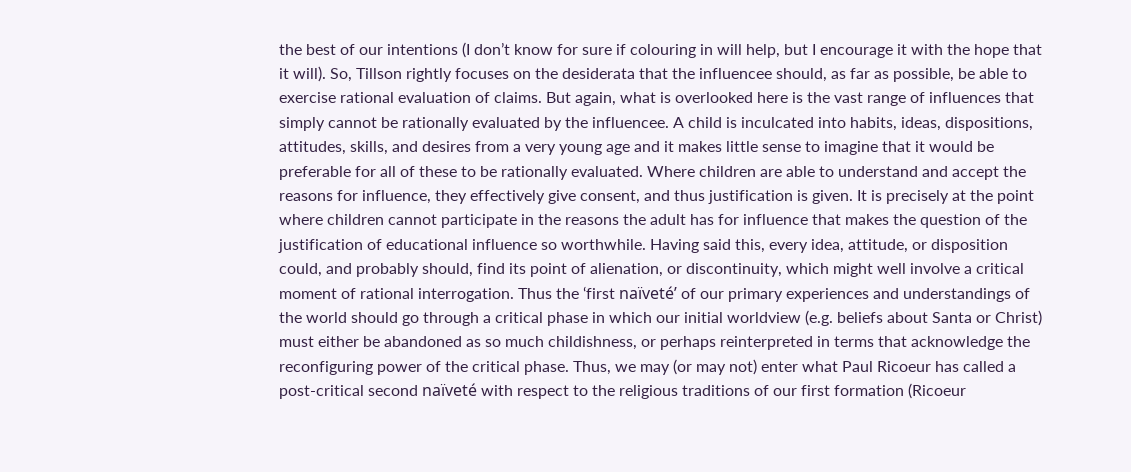the best of our intentions (I don’t know for sure if colouring in will help, but I encourage it with the hope that it will). So, Tillson rightly focuses on the desiderata that the influencee should, as far as possible, be able to exercise rational evaluation of claims. But again, what is overlooked here is the vast range of influences that simply cannot be rationally evaluated by the influencee. A child is inculcated into habits, ideas, dispositions, attitudes, skills, and desires from a very young age and it makes little sense to imagine that it would be preferable for all of these to be rationally evaluated. Where children are able to understand and accept the reasons for influence, they effectively give consent, and thus justification is given. It is precisely at the point where children cannot participate in the reasons the adult has for influence that makes the question of the justification of educational influence so worthwhile. Having said this, every idea, attitude, or disposition could, and probably should, find its point of alienation, or discontinuity, which might well involve a critical moment of rational interrogation. Thus the ‘first naïveté’ of our primary experiences and understandings of the world should go through a critical phase in which our initial worldview (e.g. beliefs about Santa or Christ) must either be abandoned as so much childishness, or perhaps reinterpreted in terms that acknowledge the reconfiguring power of the critical phase. Thus, we may (or may not) enter what Paul Ricoeur has called a post-critical second naïveté with respect to the religious traditions of our first formation (Ricoeur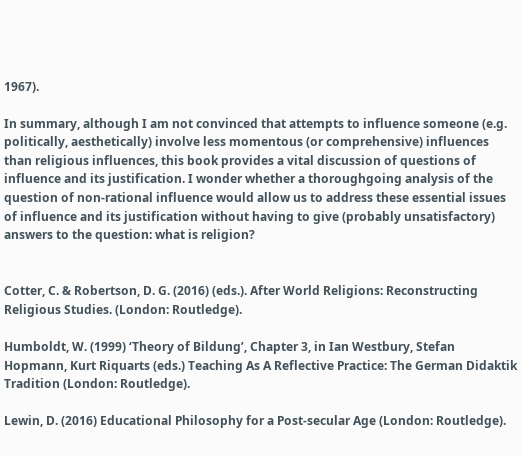1967).

In summary, although I am not convinced that attempts to influence someone (e.g. politically, aesthetically) involve less momentous (or comprehensive) influences than religious influences, this book provides a vital discussion of questions of influence and its justification. I wonder whether a thoroughgoing analysis of the question of non-rational influence would allow us to address these essential issues of influence and its justification without having to give (probably unsatisfactory) answers to the question: what is religion?


Cotter, C. & Robertson, D. G. (2016) (eds.). After World Religions: Reconstructing Religious Studies. (London: Routledge).

Humboldt, W. (1999) ‘Theory of Bildung’, Chapter 3, in Ian Westbury, Stefan Hopmann, Kurt Riquarts (eds.) Teaching As A Reflective Practice: The German Didaktik Tradition (London: Routledge).

Lewin, D. (2016) Educational Philosophy for a Post-secular Age (London: Routledge).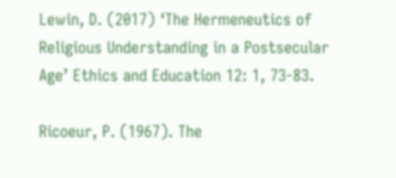Lewin, D. (2017) ‘The Hermeneutics of Religious Understanding in a Postsecular Age’ Ethics and Education 12: 1, 73-83.

Ricoeur, P. (1967). The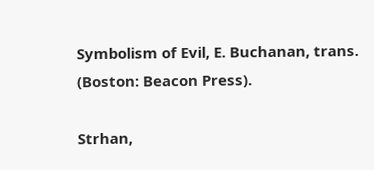Symbolism of Evil, E. Buchanan, trans. (Boston: Beacon Press).

Strhan,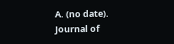A. (no date). Journal of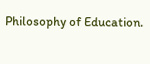Philosophy of Education.